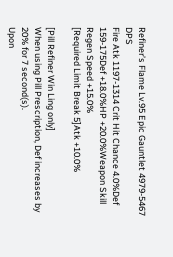Refiner’s Flame Lv.95 Epic Gauntlet 4979-5467 DPS
Fire Atk 1197-1314 Crit Hit Chance 4.0%Def 159-175Def +18.0%HP +20.0%Weapon Skill Regen Speed +15.0%
[Required Limit Break 5]Atk +10.0%

[Pill Refiner Win Ling only]
When using Pill Prescription, Def increases by 20% for 7 second(s).
Upon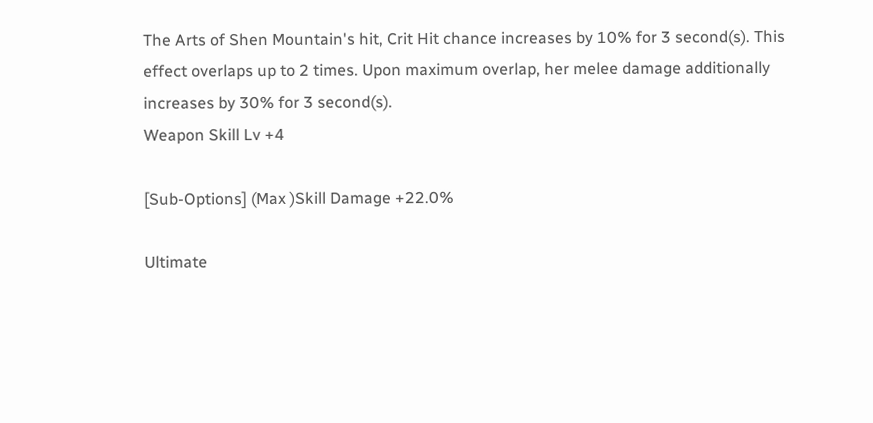The Arts of Shen Mountain's hit, Crit Hit chance increases by 10% for 3 second(s). This effect overlaps up to 2 times. Upon maximum overlap, her melee damage additionally increases by 30% for 3 second(s).
Weapon Skill Lv +4

[Sub-Options] (Max )Skill Damage +22.0%

Ultimate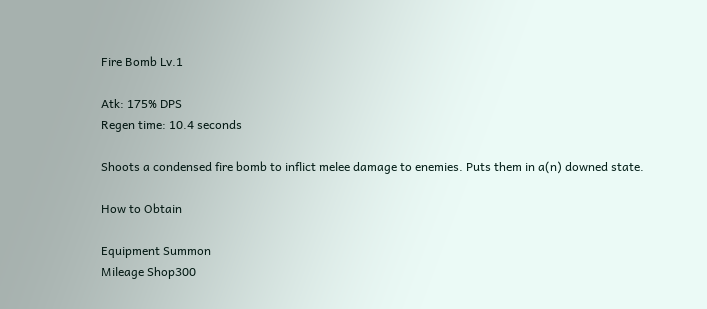Fire Bomb Lv.1

Atk: 175% DPS
Regen time: 10.4 seconds

Shoots a condensed fire bomb to inflict melee damage to enemies. Puts them in a(n) downed state.

How to Obtain

Equipment Summon
Mileage Shop300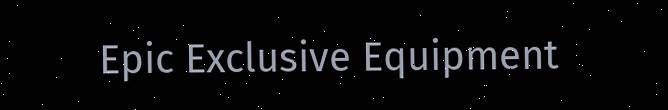Epic Exclusive Equipment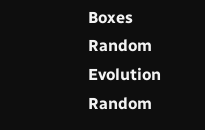Boxes
Random Evolution
Random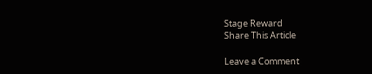Stage Reward
Share This Article

Leave a Comment